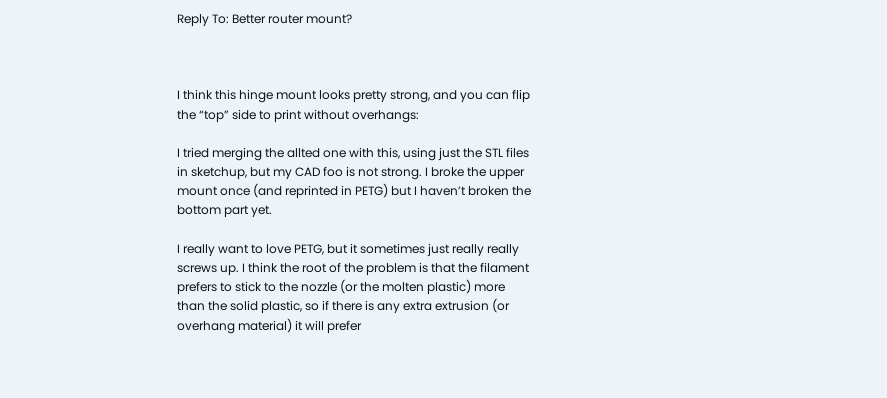Reply To: Better router mount?



I think this hinge mount looks pretty strong, and you can flip the “top” side to print without overhangs:

I tried merging the allted one with this, using just the STL files in sketchup, but my CAD foo is not strong. I broke the upper mount once (and reprinted in PETG) but I haven’t broken the bottom part yet.

I really want to love PETG, but it sometimes just really really screws up. I think the root of the problem is that the filament prefers to stick to the nozzle (or the molten plastic) more than the solid plastic, so if there is any extra extrusion (or overhang material) it will prefer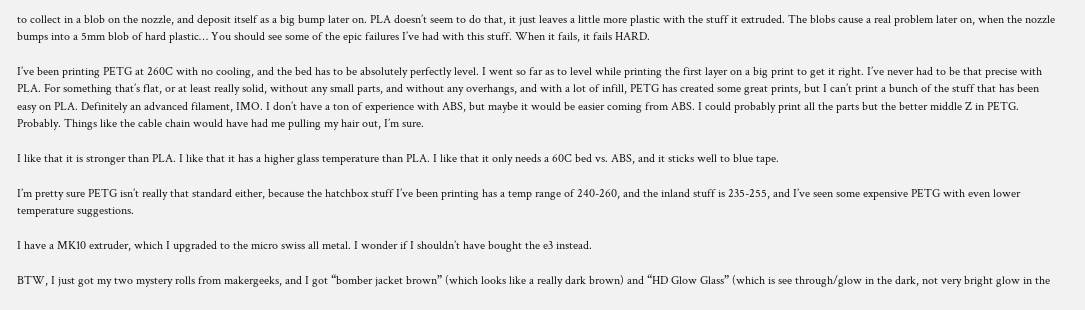to collect in a blob on the nozzle, and deposit itself as a big bump later on. PLA doesn’t seem to do that, it just leaves a little more plastic with the stuff it extruded. The blobs cause a real problem later on, when the nozzle bumps into a 5mm blob of hard plastic… You should see some of the epic failures I’ve had with this stuff. When it fails, it fails HARD.

I’ve been printing PETG at 260C with no cooling, and the bed has to be absolutely perfectly level. I went so far as to level while printing the first layer on a big print to get it right. I’ve never had to be that precise with PLA. For something that’s flat, or at least really solid, without any small parts, and without any overhangs, and with a lot of infill, PETG has created some great prints, but I can’t print a bunch of the stuff that has been easy on PLA. Definitely an advanced filament, IMO. I don’t have a ton of experience with ABS, but maybe it would be easier coming from ABS. I could probably print all the parts but the better middle Z in PETG. Probably. Things like the cable chain would have had me pulling my hair out, I’m sure.

I like that it is stronger than PLA. I like that it has a higher glass temperature than PLA. I like that it only needs a 60C bed vs. ABS, and it sticks well to blue tape.

I’m pretty sure PETG isn’t really that standard either, because the hatchbox stuff I’ve been printing has a temp range of 240-260, and the inland stuff is 235-255, and I’ve seen some expensive PETG with even lower temperature suggestions.

I have a MK10 extruder, which I upgraded to the micro swiss all metal. I wonder if I shouldn’t have bought the e3 instead.

BTW, I just got my two mystery rolls from makergeeks, and I got “bomber jacket brown” (which looks like a really dark brown) and “HD Glow Glass” (which is see through/glow in the dark, not very bright glow in the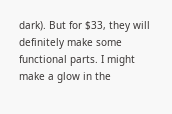dark). But for $33, they will definitely make some functional parts. I might make a glow in the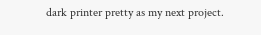dark printer pretty as my next project.